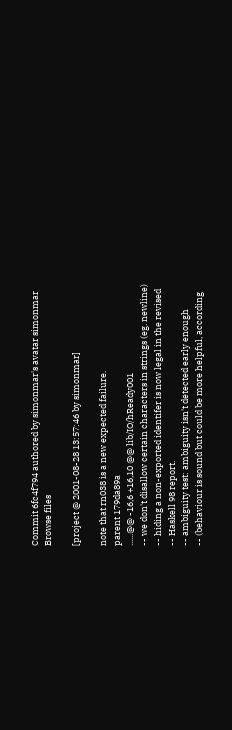Commit 6fc4f794 authored by simonmar's avatar simonmar
Browse files

[project @ 2001-08-28 13:57:46 by simonmar]

note that rn038 is a new expected failure.
parent 179da89a
......@@ -16,6 +16,10 @@ lib/IO/hReady001
-- we don't disallow certain characters in strings (eg. newline)
-- hiding a non-exported identifer is now legal in the revised
-- Haskell 98 report.
-- ambiguity test: ambiguity isn't detected early enough
-- (behaviour is sound but could be more helpful, according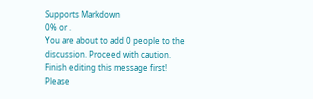Supports Markdown
0% or .
You are about to add 0 people to the discussion. Proceed with caution.
Finish editing this message first!
Please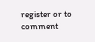register or to comment